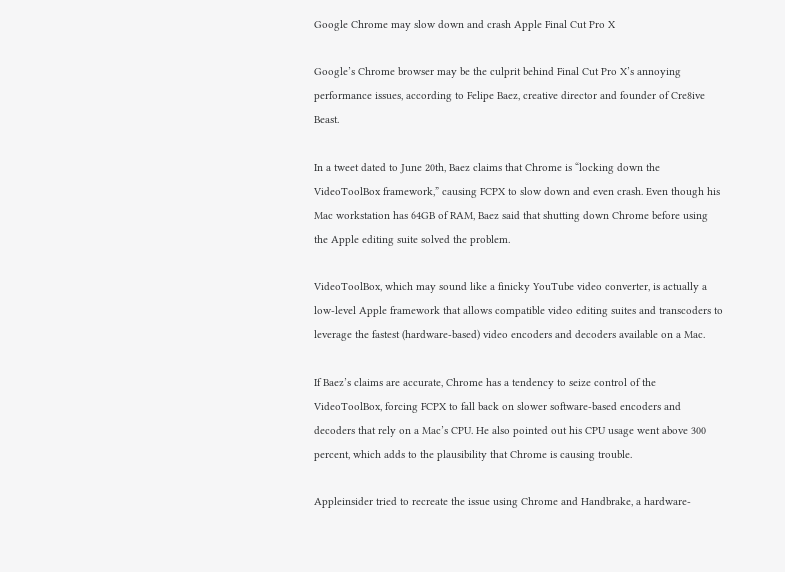Google Chrome may slow down and crash Apple Final Cut Pro X

Google’s Chrome browser may be the culprit behind Final Cut Pro X’s annoying performance issues, according to Felipe Baez, creative director and founder of Cre8ive Beast.

In a tweet dated to June 20th, Baez claims that Chrome is “locking down the VideoToolBox framework,” causing FCPX to slow down and even crash. Even though his Mac workstation has 64GB of RAM, Baez said that shutting down Chrome before using the Apple editing suite solved the problem.

VideoToolBox, which may sound like a finicky YouTube video converter, is actually a low-level Apple framework that allows compatible video editing suites and transcoders to leverage the fastest (hardware-based) video encoders and decoders available on a Mac.

If Baez’s claims are accurate, Chrome has a tendency to seize control of the VideoToolBox, forcing FCPX to fall back on slower software-based encoders and decoders that rely on a Mac’s CPU. He also pointed out his CPU usage went above 300 percent, which adds to the plausibility that Chrome is causing trouble.

Appleinsider tried to recreate the issue using Chrome and Handbrake, a hardware-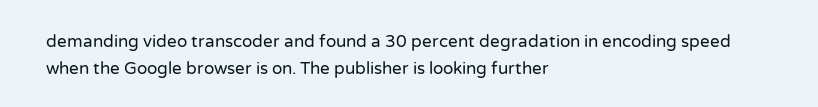demanding video transcoder and found a 30 percent degradation in encoding speed when the Google browser is on. The publisher is looking further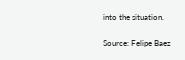into the situation.

Source: Felipe Baez